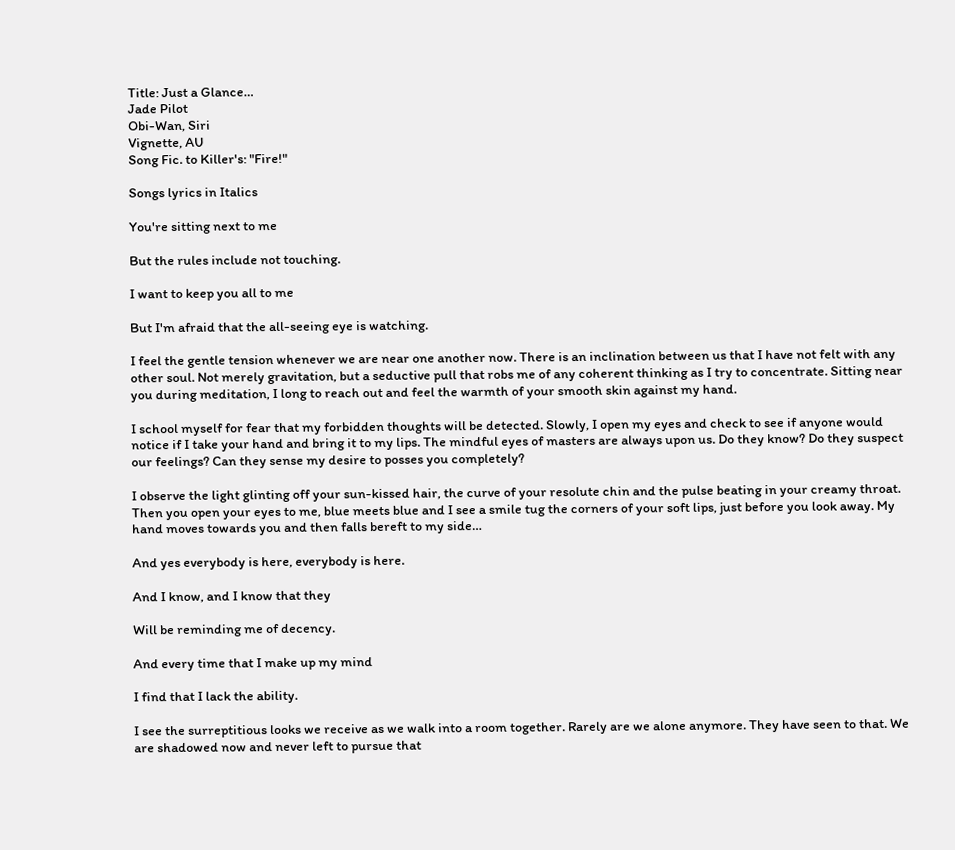Title: Just a Glance…
Jade Pilot
Obi-Wan, Siri
Vignette, AU
Song Fic. to Killer's: "Fire!"

Songs lyrics in Italics

You're sitting next to me

But the rules include not touching.

I want to keep you all to me

But I'm afraid that the all-seeing eye is watching.

I feel the gentle tension whenever we are near one another now. There is an inclination between us that I have not felt with any other soul. Not merely gravitation, but a seductive pull that robs me of any coherent thinking as I try to concentrate. Sitting near you during meditation, I long to reach out and feel the warmth of your smooth skin against my hand.

I school myself for fear that my forbidden thoughts will be detected. Slowly, I open my eyes and check to see if anyone would notice if I take your hand and bring it to my lips. The mindful eyes of masters are always upon us. Do they know? Do they suspect our feelings? Can they sense my desire to posses you completely?

I observe the light glinting off your sun-kissed hair, the curve of your resolute chin and the pulse beating in your creamy throat. Then you open your eyes to me, blue meets blue and I see a smile tug the corners of your soft lips, just before you look away. My hand moves towards you and then falls bereft to my side…

And yes everybody is here, everybody is here.

And I know, and I know that they

Will be reminding me of decency.

And every time that I make up my mind

I find that I lack the ability.

I see the surreptitious looks we receive as we walk into a room together. Rarely are we alone anymore. They have seen to that. We are shadowed now and never left to pursue that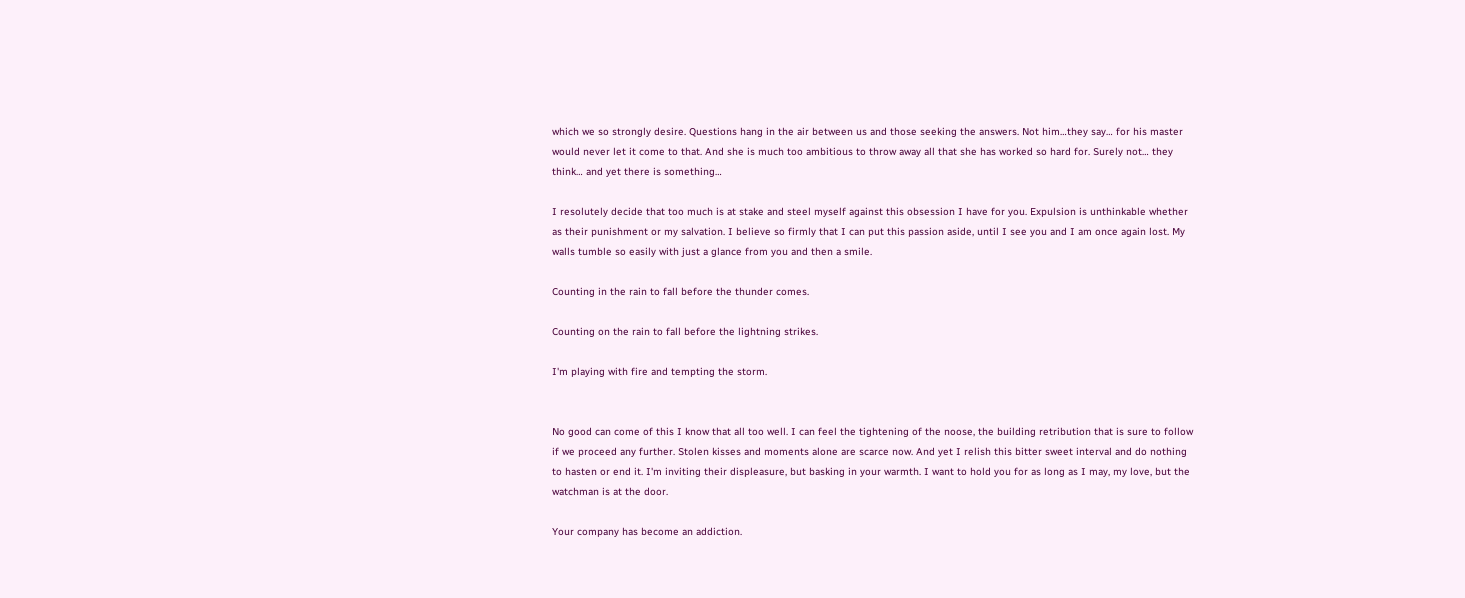which we so strongly desire. Questions hang in the air between us and those seeking the answers. Not him…they say… for his master would never let it come to that. And she is much too ambitious to throw away all that she has worked so hard for. Surely not… they think… and yet there is something…

I resolutely decide that too much is at stake and steel myself against this obsession I have for you. Expulsion is unthinkable whether as their punishment or my salvation. I believe so firmly that I can put this passion aside, until I see you and I am once again lost. My walls tumble so easily with just a glance from you and then a smile.

Counting in the rain to fall before the thunder comes.

Counting on the rain to fall before the lightning strikes.

I'm playing with fire and tempting the storm.


No good can come of this I know that all too well. I can feel the tightening of the noose, the building retribution that is sure to follow if we proceed any further. Stolen kisses and moments alone are scarce now. And yet I relish this bitter sweet interval and do nothing to hasten or end it. I'm inviting their displeasure, but basking in your warmth. I want to hold you for as long as I may, my love, but the watchman is at the door.

Your company has become an addiction.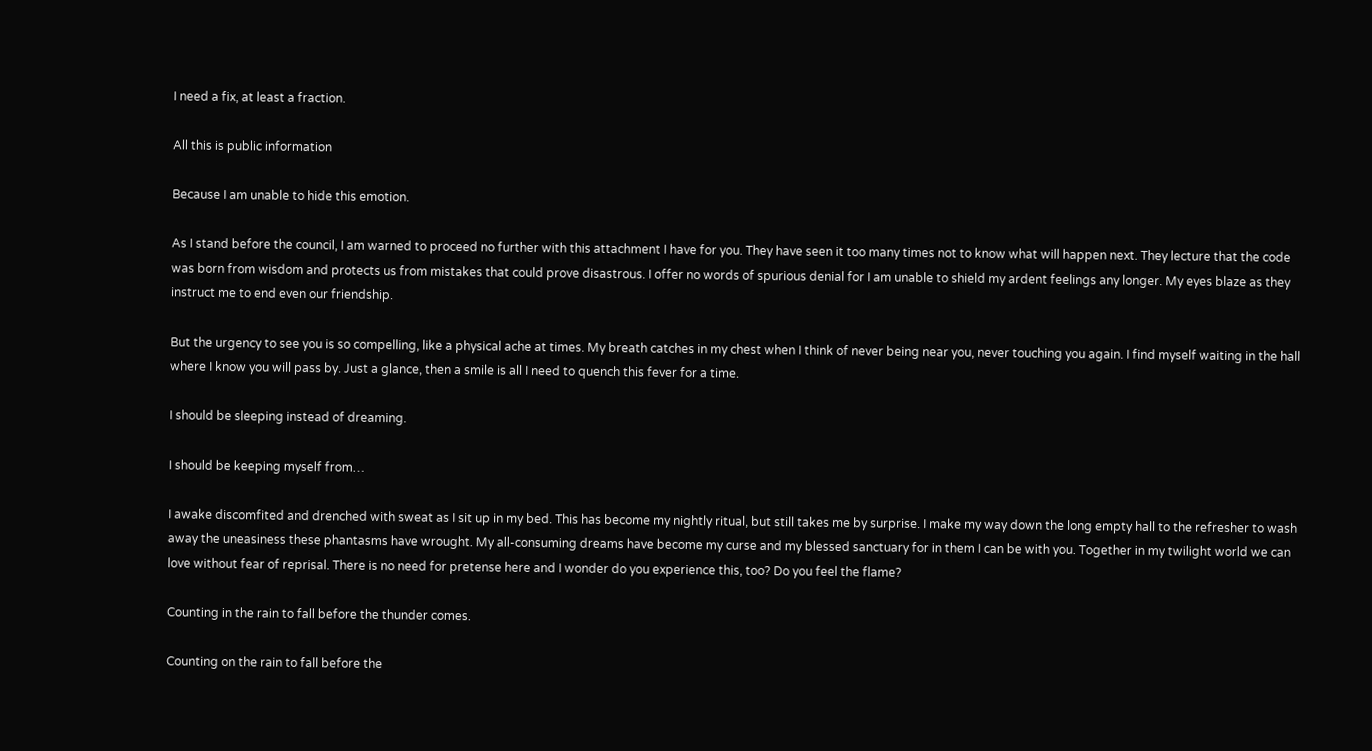I need a fix, at least a fraction.

All this is public information

Because I am unable to hide this emotion.

As I stand before the council, I am warned to proceed no further with this attachment I have for you. They have seen it too many times not to know what will happen next. They lecture that the code was born from wisdom and protects us from mistakes that could prove disastrous. I offer no words of spurious denial for I am unable to shield my ardent feelings any longer. My eyes blaze as they instruct me to end even our friendship.

But the urgency to see you is so compelling, like a physical ache at times. My breath catches in my chest when I think of never being near you, never touching you again. I find myself waiting in the hall where I know you will pass by. Just a glance, then a smile is all I need to quench this fever for a time.

I should be sleeping instead of dreaming.

I should be keeping myself from…

I awake discomfited and drenched with sweat as I sit up in my bed. This has become my nightly ritual, but still takes me by surprise. I make my way down the long empty hall to the refresher to wash away the uneasiness these phantasms have wrought. My all-consuming dreams have become my curse and my blessed sanctuary for in them I can be with you. Together in my twilight world we can love without fear of reprisal. There is no need for pretense here and I wonder do you experience this, too? Do you feel the flame?

Counting in the rain to fall before the thunder comes.

Counting on the rain to fall before the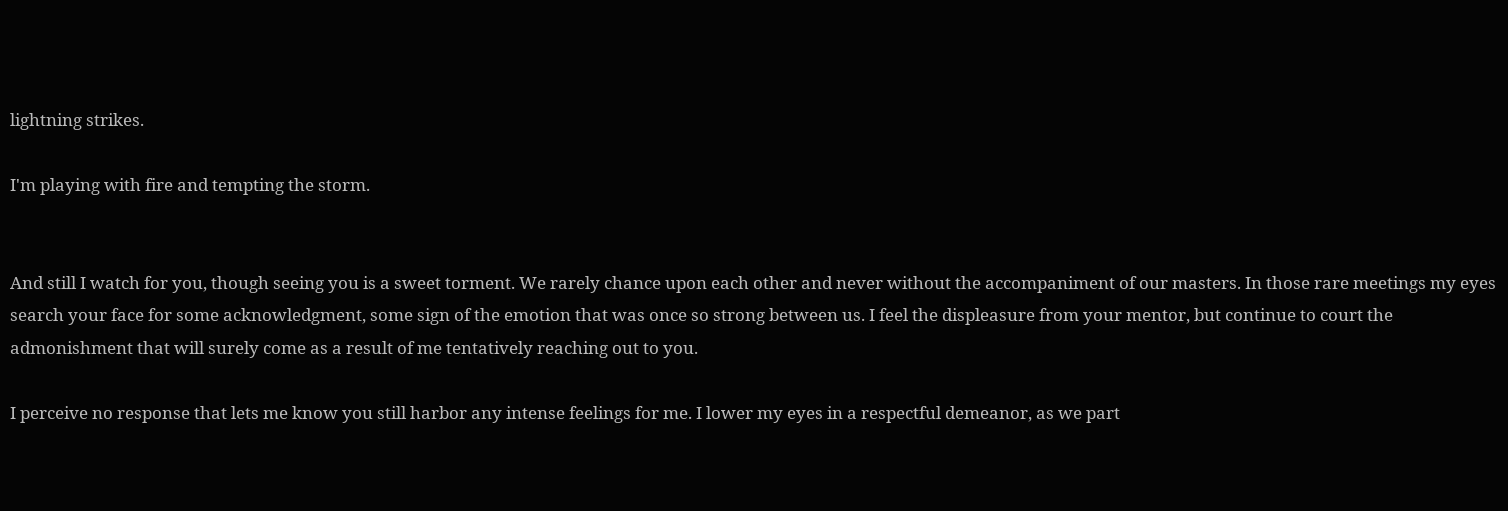lightning strikes.

I'm playing with fire and tempting the storm.


And still I watch for you, though seeing you is a sweet torment. We rarely chance upon each other and never without the accompaniment of our masters. In those rare meetings my eyes search your face for some acknowledgment, some sign of the emotion that was once so strong between us. I feel the displeasure from your mentor, but continue to court the admonishment that will surely come as a result of me tentatively reaching out to you.

I perceive no response that lets me know you still harbor any intense feelings for me. I lower my eyes in a respectful demeanor, as we part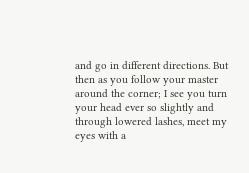and go in different directions. But then as you follow your master around the corner; I see you turn your head ever so slightly and through lowered lashes, meet my eyes with a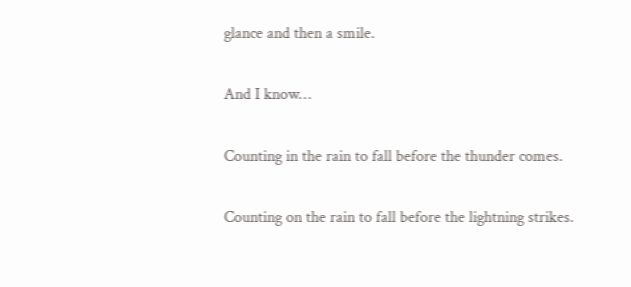glance and then a smile.

And I know…

Counting in the rain to fall before the thunder comes.

Counting on the rain to fall before the lightning strikes.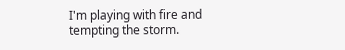I'm playing with fire and tempting the storm.